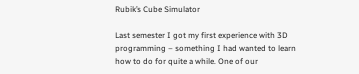Rubik’s Cube Simulator

Last semester I got my first experience with 3D programming – something I had wanted to learn how to do for quite a while. One of our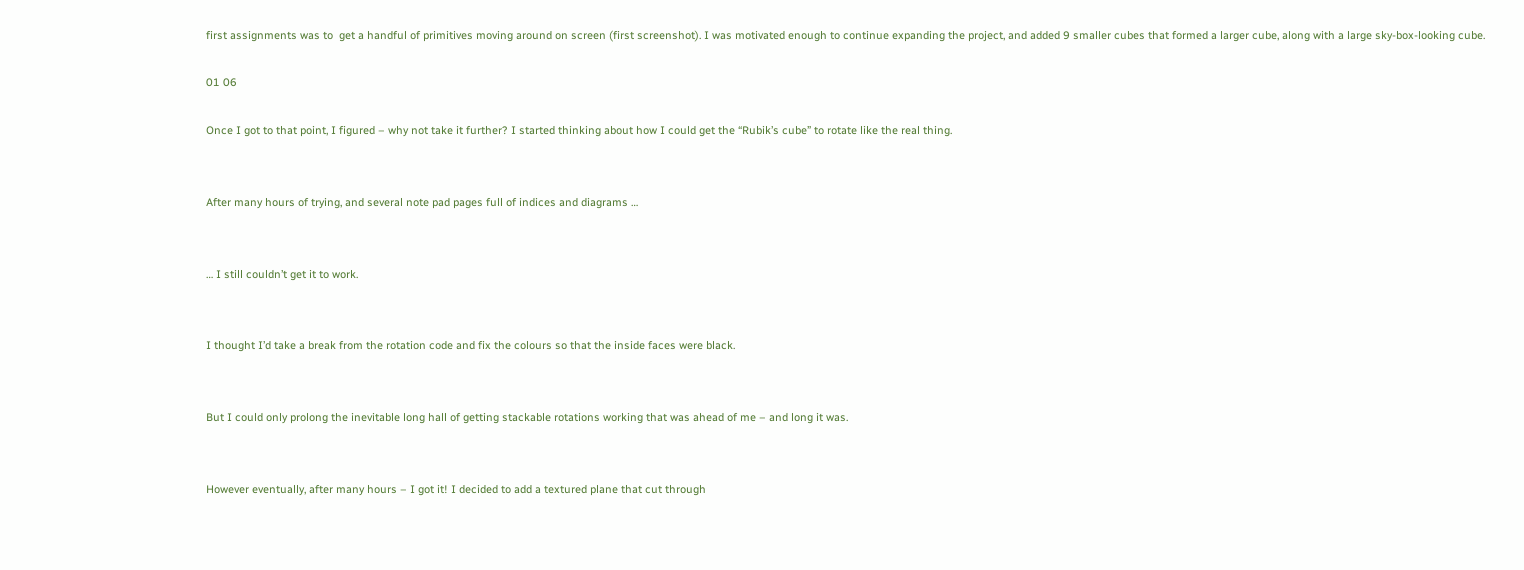first assignments was to  get a handful of primitives moving around on screen (first screenshot). I was motivated enough to continue expanding the project, and added 9 smaller cubes that formed a larger cube, along with a large sky-box-looking cube.

01 06

Once I got to that point, I figured – why not take it further? I started thinking about how I could get the “Rubik’s cube” to rotate like the real thing.


After many hours of trying, and several note pad pages full of indices and diagrams …


… I still couldn’t get it to work.


I thought I’d take a break from the rotation code and fix the colours so that the inside faces were black.


But I could only prolong the inevitable long hall of getting stackable rotations working that was ahead of me – and long it was.


However eventually, after many hours – I got it! I decided to add a textured plane that cut through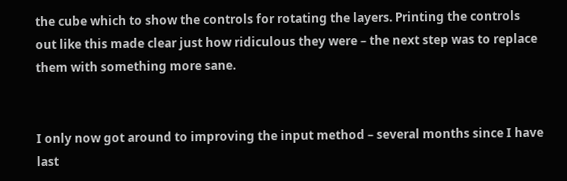the cube which to show the controls for rotating the layers. Printing the controls out like this made clear just how ridiculous they were – the next step was to replace them with something more sane.


I only now got around to improving the input method – several months since I have last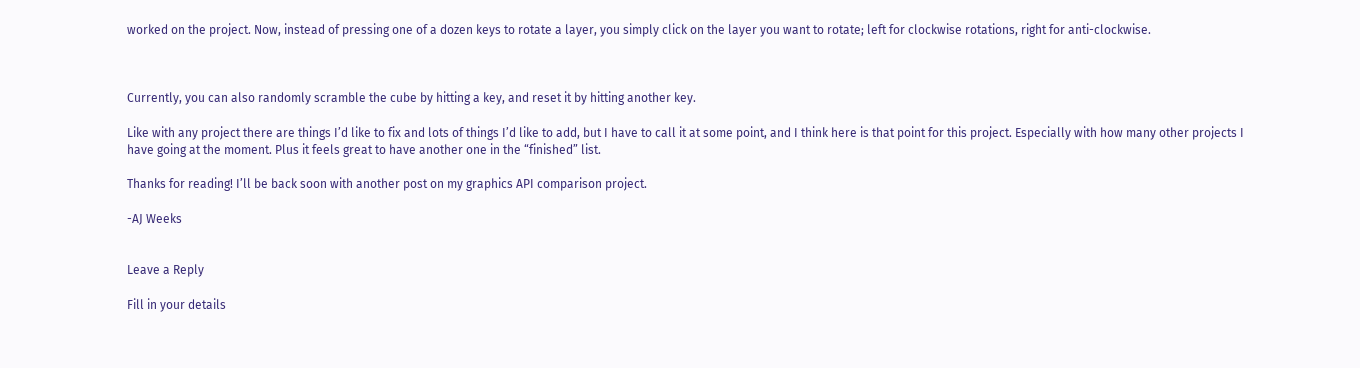worked on the project. Now, instead of pressing one of a dozen keys to rotate a layer, you simply click on the layer you want to rotate; left for clockwise rotations, right for anti-clockwise.



Currently, you can also randomly scramble the cube by hitting a key, and reset it by hitting another key.

Like with any project there are things I’d like to fix and lots of things I’d like to add, but I have to call it at some point, and I think here is that point for this project. Especially with how many other projects I have going at the moment. Plus it feels great to have another one in the “finished” list.

Thanks for reading! I’ll be back soon with another post on my graphics API comparison project.

-AJ Weeks


Leave a Reply

Fill in your details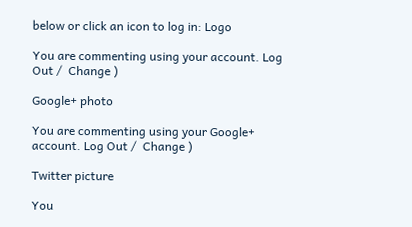below or click an icon to log in: Logo

You are commenting using your account. Log Out /  Change )

Google+ photo

You are commenting using your Google+ account. Log Out /  Change )

Twitter picture

You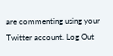are commenting using your Twitter account. Log Out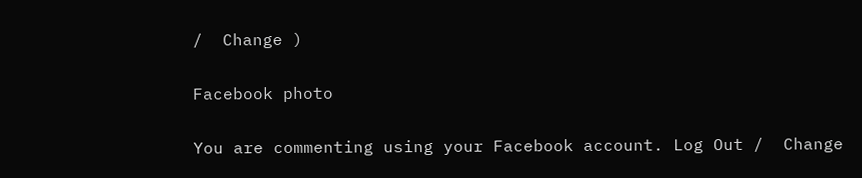/  Change )

Facebook photo

You are commenting using your Facebook account. Log Out /  Change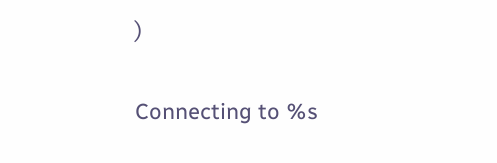)


Connecting to %s